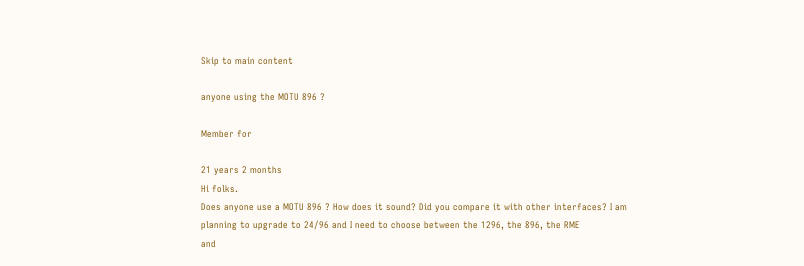Skip to main content

anyone using the MOTU 896 ?

Member for

21 years 2 months
Hi folks.
Does anyone use a MOTU 896 ? How does it sound? Did you compare it with other interfaces? I am planning to upgrade to 24/96 and I need to choose between the 1296, the 896, the RME
and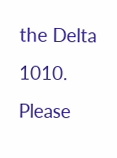the Delta 1010. Please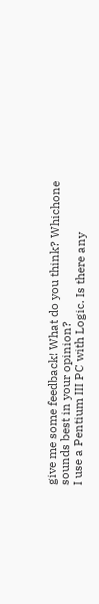give me some feedback! What do you think? Whichone sounds best in your opinion?
I use a Pentium III PC with Logic. Is there any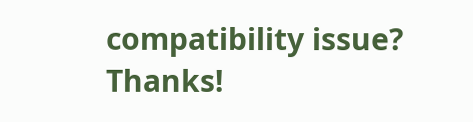compatibility issue? Thanks!